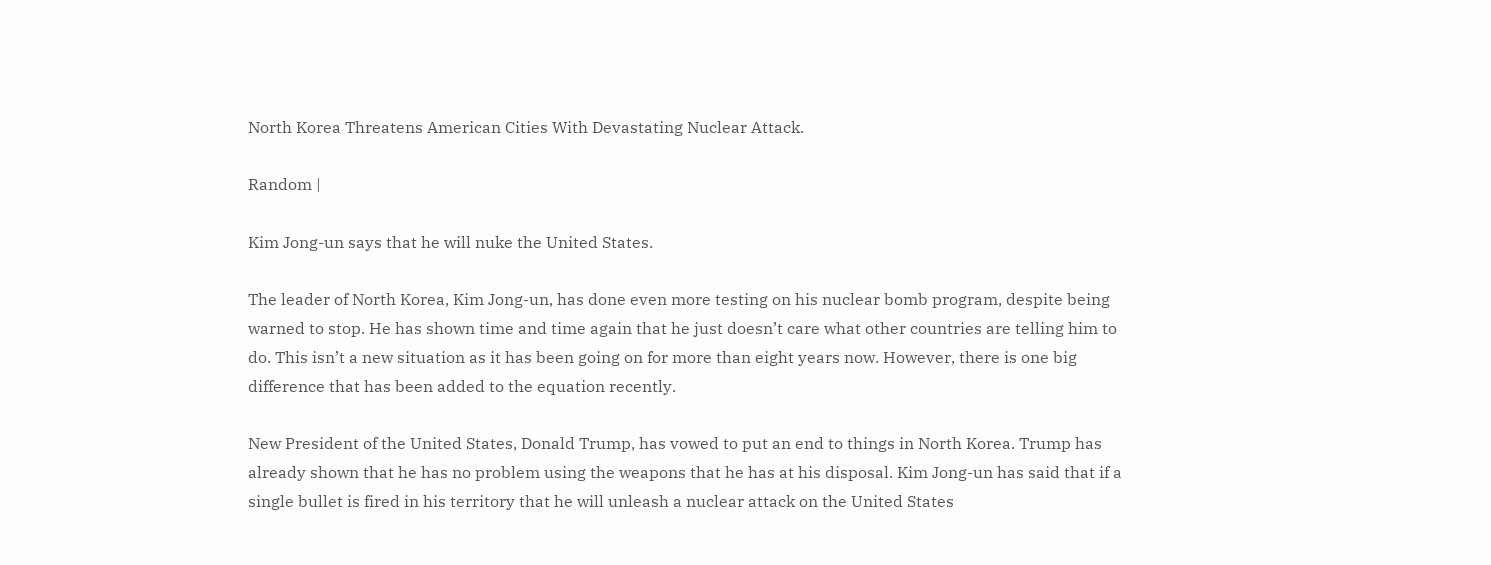North Korea Threatens American Cities With Devastating Nuclear Attack.

Random |

Kim Jong-un says that he will nuke the United States.

The leader of North Korea, Kim Jong-un, has done even more testing on his nuclear bomb program, despite being warned to stop. He has shown time and time again that he just doesn’t care what other countries are telling him to do. This isn’t a new situation as it has been going on for more than eight years now. However, there is one big difference that has been added to the equation recently.

New President of the United States, Donald Trump, has vowed to put an end to things in North Korea. Trump has already shown that he has no problem using the weapons that he has at his disposal. Kim Jong-un has said that if a single bullet is fired in his territory that he will unleash a nuclear attack on the United States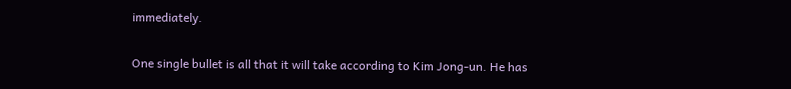immediately.

One single bullet is all that it will take according to Kim Jong-un. He has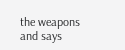the weapons and says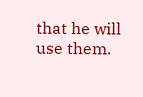that he will use them.